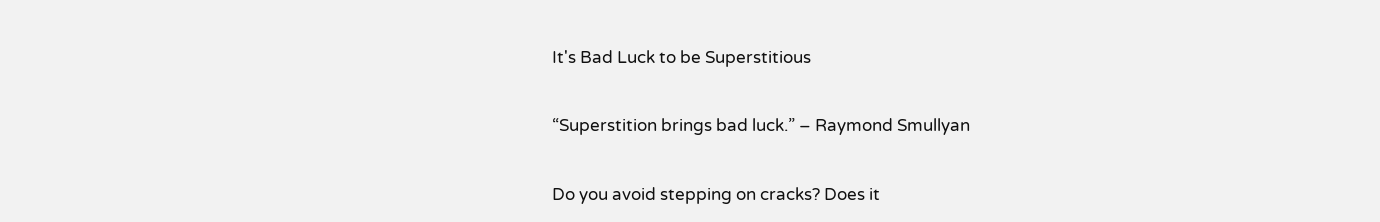It's Bad Luck to be Superstitious

“Superstition brings bad luck.” – Raymond Smullyan

Do you avoid stepping on cracks? Does it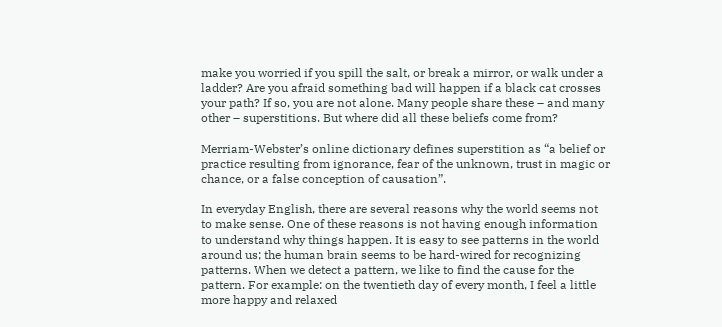make you worried if you spill the salt, or break a mirror, or walk under a ladder? Are you afraid something bad will happen if a black cat crosses your path? If so, you are not alone. Many people share these – and many other – superstitions. But where did all these beliefs come from?

Merriam-Webster’s online dictionary defines superstition as “a belief or practice resulting from ignorance, fear of the unknown, trust in magic or chance, or a false conception of causation”.

In everyday English, there are several reasons why the world seems not to make sense. One of these reasons is not having enough information to understand why things happen. It is easy to see patterns in the world around us; the human brain seems to be hard-wired for recognizing patterns. When we detect a pattern, we like to find the cause for the pattern. For example: on the twentieth day of every month, I feel a little more happy and relaxed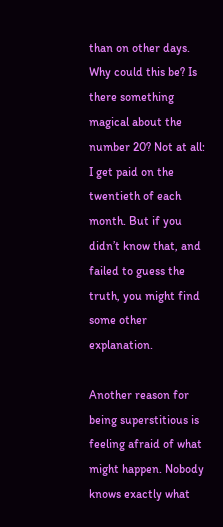than on other days. Why could this be? Is there something magical about the number 20? Not at all: I get paid on the twentieth of each month. But if you didn’t know that, and failed to guess the truth, you might find some other explanation.

Another reason for being superstitious is feeling afraid of what might happen. Nobody knows exactly what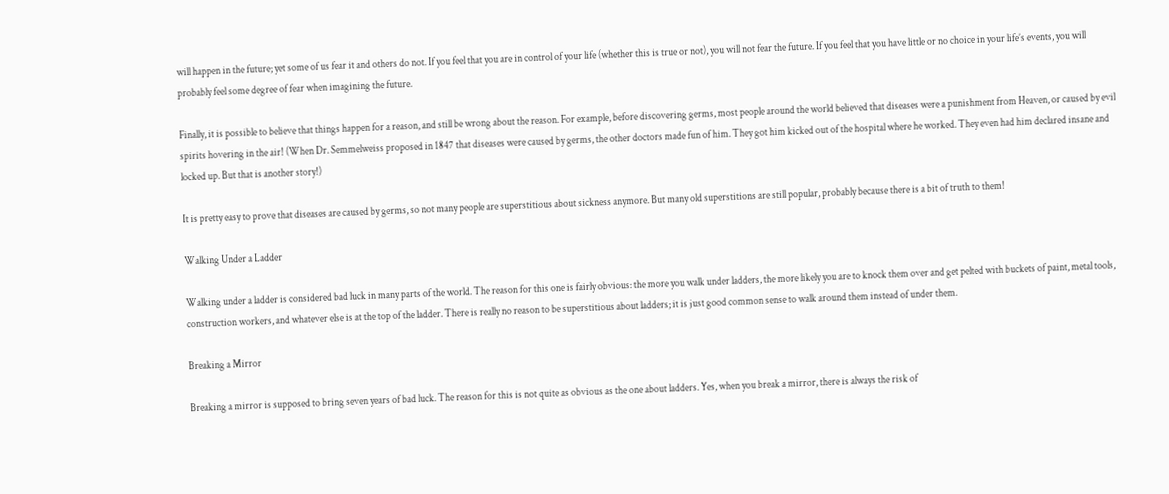will happen in the future; yet some of us fear it and others do not. If you feel that you are in control of your life (whether this is true or not), you will not fear the future. If you feel that you have little or no choice in your life’s events, you will probably feel some degree of fear when imagining the future.

Finally, it is possible to believe that things happen for a reason, and still be wrong about the reason. For example, before discovering germs, most people around the world believed that diseases were a punishment from Heaven, or caused by evil spirits hovering in the air! (When Dr. Semmelweiss proposed in 1847 that diseases were caused by germs, the other doctors made fun of him. They got him kicked out of the hospital where he worked. They even had him declared insane and locked up. But that is another story!)

It is pretty easy to prove that diseases are caused by germs, so not many people are superstitious about sickness anymore. But many old superstitions are still popular, probably because there is a bit of truth to them!

Walking Under a Ladder

Walking under a ladder is considered bad luck in many parts of the world. The reason for this one is fairly obvious: the more you walk under ladders, the more likely you are to knock them over and get pelted with buckets of paint, metal tools, construction workers, and whatever else is at the top of the ladder. There is really no reason to be superstitious about ladders; it is just good common sense to walk around them instead of under them.

Breaking a Mirror

Breaking a mirror is supposed to bring seven years of bad luck. The reason for this is not quite as obvious as the one about ladders. Yes, when you break a mirror, there is always the risk of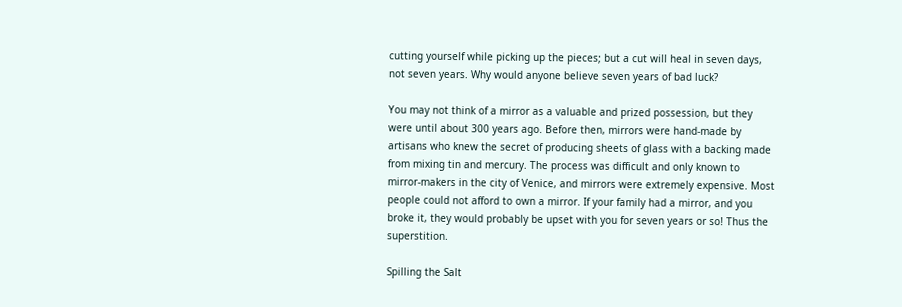cutting yourself while picking up the pieces; but a cut will heal in seven days, not seven years. Why would anyone believe seven years of bad luck?

You may not think of a mirror as a valuable and prized possession, but they were until about 300 years ago. Before then, mirrors were hand-made by artisans who knew the secret of producing sheets of glass with a backing made from mixing tin and mercury. The process was difficult and only known to mirror-makers in the city of Venice, and mirrors were extremely expensive. Most people could not afford to own a mirror. If your family had a mirror, and you broke it, they would probably be upset with you for seven years or so! Thus the superstition.

Spilling the Salt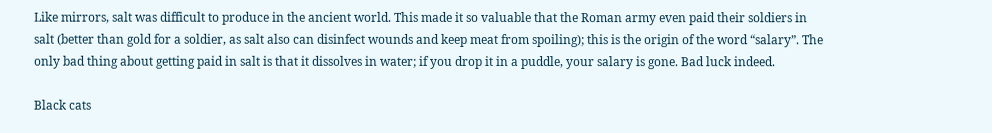Like mirrors, salt was difficult to produce in the ancient world. This made it so valuable that the Roman army even paid their soldiers in salt (better than gold for a soldier, as salt also can disinfect wounds and keep meat from spoiling); this is the origin of the word “salary”. The only bad thing about getting paid in salt is that it dissolves in water; if you drop it in a puddle, your salary is gone. Bad luck indeed.

Black cats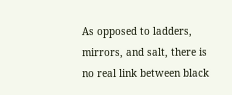As opposed to ladders, mirrors, and salt, there is no real link between black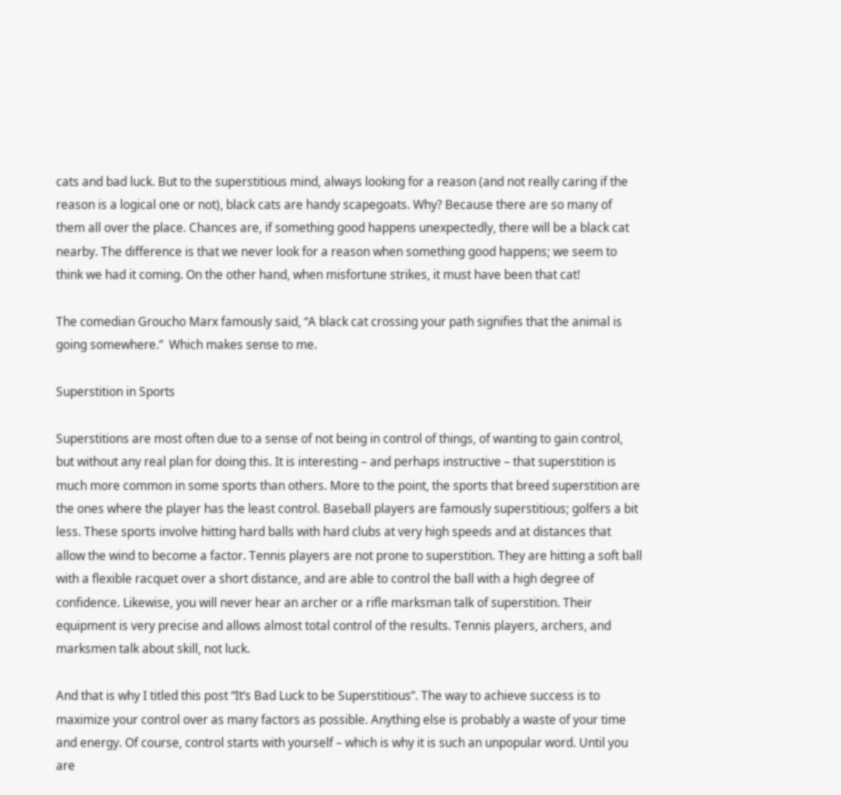cats and bad luck. But to the superstitious mind, always looking for a reason (and not really caring if the reason is a logical one or not), black cats are handy scapegoats. Why? Because there are so many of them all over the place. Chances are, if something good happens unexpectedly, there will be a black cat nearby. The difference is that we never look for a reason when something good happens; we seem to think we had it coming. On the other hand, when misfortune strikes, it must have been that cat!

The comedian Groucho Marx famously said, “A black cat crossing your path signifies that the animal is going somewhere.”  Which makes sense to me.

Superstition in Sports

Superstitions are most often due to a sense of not being in control of things, of wanting to gain control, but without any real plan for doing this. It is interesting – and perhaps instructive – that superstition is much more common in some sports than others. More to the point, the sports that breed superstition are the ones where the player has the least control. Baseball players are famously superstitious; golfers a bit less. These sports involve hitting hard balls with hard clubs at very high speeds and at distances that allow the wind to become a factor. Tennis players are not prone to superstition. They are hitting a soft ball with a flexible racquet over a short distance, and are able to control the ball with a high degree of confidence. Likewise, you will never hear an archer or a rifle marksman talk of superstition. Their equipment is very precise and allows almost total control of the results. Tennis players, archers, and marksmen talk about skill, not luck.

And that is why I titled this post “It’s Bad Luck to be Superstitious”. The way to achieve success is to maximize your control over as many factors as possible. Anything else is probably a waste of your time and energy. Of course, control starts with yourself – which is why it is such an unpopular word. Until you are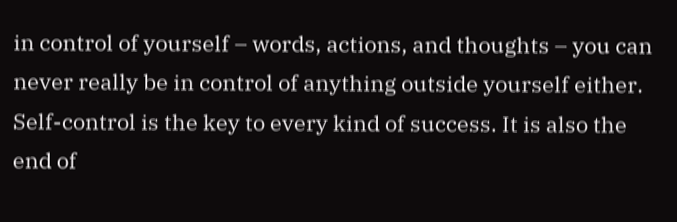in control of yourself – words, actions, and thoughts – you can never really be in control of anything outside yourself either. Self-control is the key to every kind of success. It is also the end of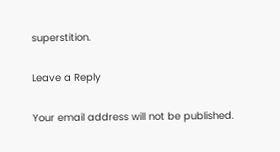superstition.

Leave a Reply

Your email address will not be published.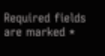Required fields are marked *